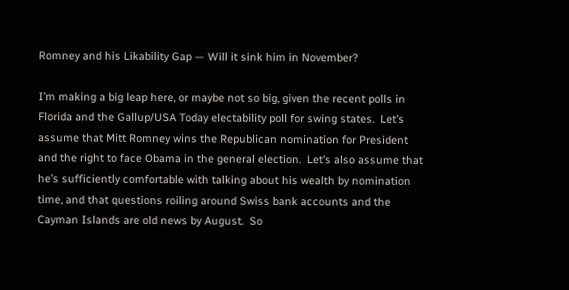Romney and his Likability Gap — Will it sink him in November?

I’m making a big leap here, or maybe not so big, given the recent polls in Florida and the Gallup/USA Today electability poll for swing states.  Let’s assume that Mitt Romney wins the Republican nomination for President and the right to face Obama in the general election.  Let’s also assume that he’s sufficiently comfortable with talking about his wealth by nomination time, and that questions roiling around Swiss bank accounts and the Cayman Islands are old news by August.  So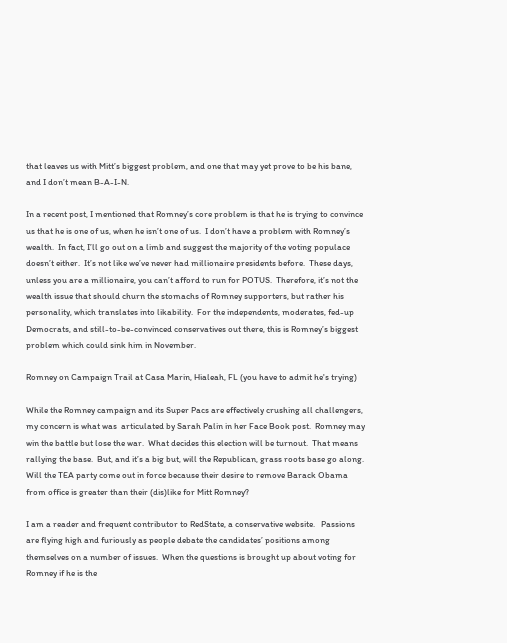that leaves us with Mitt’s biggest problem, and one that may yet prove to be his bane, and I don’t mean B-A-I-N.

In a recent post, I mentioned that Romney’s core problem is that he is trying to convince us that he is one of us, when he isn’t one of us.  I don’t have a problem with Romney’s wealth.  In fact, I’ll go out on a limb and suggest the majority of the voting populace doesn’t either.  It’s not like we’ve never had millionaire presidents before.  These days, unless you are a millionaire, you can’t afford to run for POTUS.  Therefore, it’s not the wealth issue that should churn the stomachs of Romney supporters, but rather his personality, which translates into likability.  For the independents, moderates, fed-up Democrats, and still-to-be-convinced conservatives out there, this is Romney’s biggest problem which could sink him in November.

Romney on Campaign Trail at Casa Marin, Hialeah, FL (you have to admit he's trying)

While the Romney campaign and its Super Pacs are effectively crushing all challengers, my concern is what was  articulated by Sarah Palin in her Face Book post.  Romney may win the battle but lose the war.  What decides this election will be turnout.  That means rallying the base.  But, and it’s a big but, will the Republican, grass roots base go along.  Will the TEA party come out in force because their desire to remove Barack Obama from office is greater than their (dis)like for Mitt Romney?

I am a reader and frequent contributor to RedState, a conservative website.   Passions are flying high and furiously as people debate the candidates’ positions among themselves on a number of issues.  When the questions is brought up about voting for Romney if he is the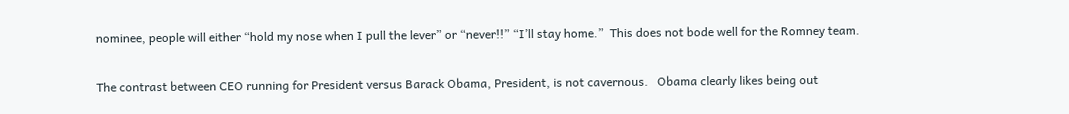nominee, people will either “hold my nose when I pull the lever” or “never!!” “I’ll stay home.”  This does not bode well for the Romney team.

The contrast between CEO running for President versus Barack Obama, President, is not cavernous.   Obama clearly likes being out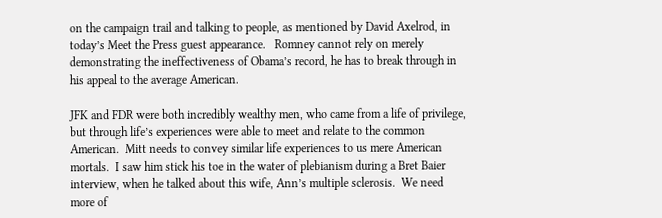on the campaign trail and talking to people, as mentioned by David Axelrod, in today’s Meet the Press guest appearance.   Romney cannot rely on merely demonstrating the ineffectiveness of Obama’s record, he has to break through in his appeal to the average American.

JFK and FDR were both incredibly wealthy men, who came from a life of privilege, but through life’s experiences were able to meet and relate to the common American.  Mitt needs to convey similar life experiences to us mere American mortals.  I saw him stick his toe in the water of plebianism during a Bret Baier interview, when he talked about this wife, Ann’s multiple sclerosis.  We need more of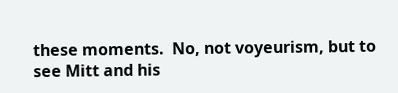these moments.  No, not voyeurism, but to see Mitt and his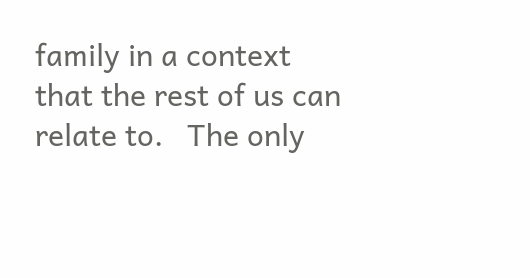family in a context that the rest of us can relate to.   The only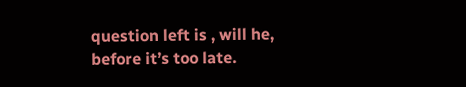question left is , will he, before it’s too late.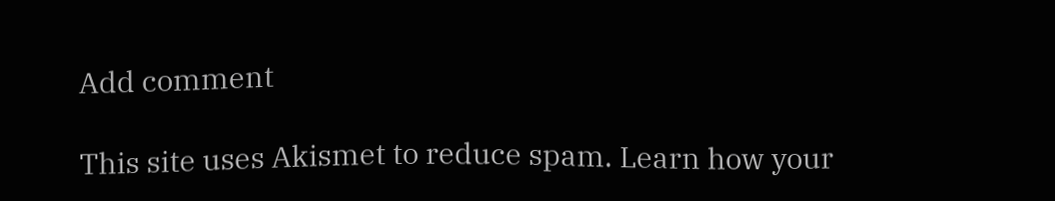Add comment

This site uses Akismet to reduce spam. Learn how your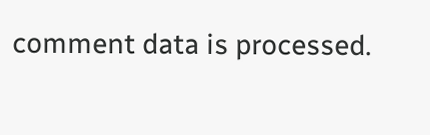comment data is processed.